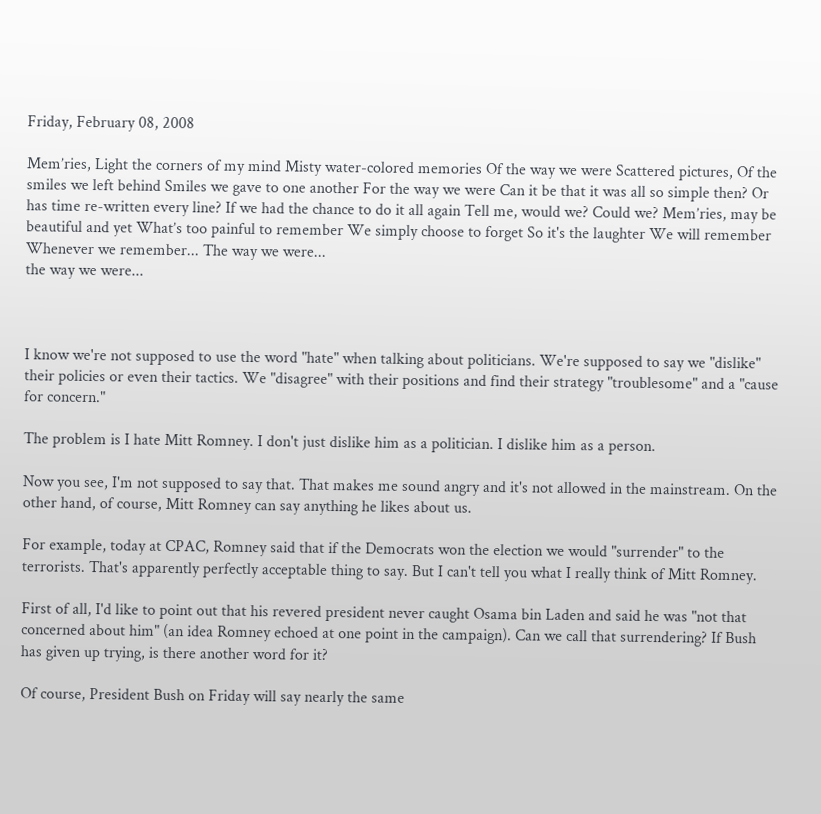Friday, February 08, 2008

Mem’ries, Light the corners of my mind Misty water-colored memories Of the way we were Scattered pictures, Of the smiles we left behind Smiles we gave to one another For the way we were Can it be that it was all so simple then? Or has time re-written every line? If we had the chance to do it all again Tell me, would we? Could we? Mem’ries, may be beautiful and yet What’s too painful to remember We simply choose to forget So it's the laughter We will remember Whenever we remember... The way we were...
the way we were...



I know we're not supposed to use the word "hate" when talking about politicians. We're supposed to say we "dislike" their policies or even their tactics. We "disagree" with their positions and find their strategy "troublesome" and a "cause for concern."

The problem is I hate Mitt Romney. I don't just dislike him as a politician. I dislike him as a person.

Now you see, I'm not supposed to say that. That makes me sound angry and it's not allowed in the mainstream. On the other hand, of course, Mitt Romney can say anything he likes about us.

For example, today at CPAC, Romney said that if the Democrats won the election we would "surrender" to the terrorists. That's apparently perfectly acceptable thing to say. But I can't tell you what I really think of Mitt Romney.

First of all, I'd like to point out that his revered president never caught Osama bin Laden and said he was "not that concerned about him" (an idea Romney echoed at one point in the campaign). Can we call that surrendering? If Bush has given up trying, is there another word for it?

Of course, President Bush on Friday will say nearly the same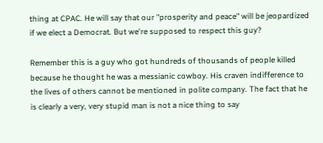thing at CPAC. He will say that our "prosperity and peace" will be jeopardized if we elect a Democrat. But we're supposed to respect this guy?

Remember this is a guy who got hundreds of thousands of people killed because he thought he was a messianic cowboy. His craven indifference to the lives of others cannot be mentioned in polite company. The fact that he is clearly a very, very stupid man is not a nice thing to say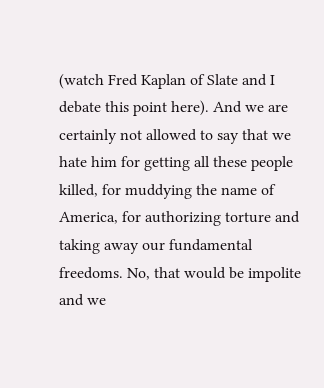(watch Fred Kaplan of Slate and I debate this point here). And we are certainly not allowed to say that we hate him for getting all these people killed, for muddying the name of America, for authorizing torture and taking away our fundamental freedoms. No, that would be impolite and we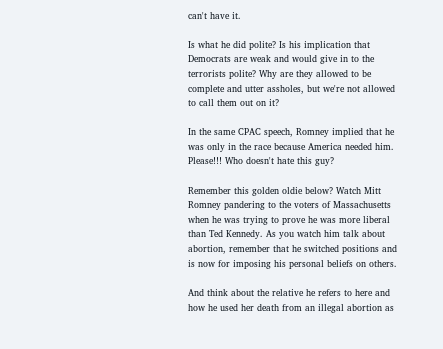can't have it.

Is what he did polite? Is his implication that Democrats are weak and would give in to the terrorists polite? Why are they allowed to be complete and utter assholes, but we're not allowed to call them out on it?

In the same CPAC speech, Romney implied that he was only in the race because America needed him. Please!!! Who doesn't hate this guy?

Remember this golden oldie below? Watch Mitt Romney pandering to the voters of Massachusetts when he was trying to prove he was more liberal than Ted Kennedy. As you watch him talk about abortion, remember that he switched positions and is now for imposing his personal beliefs on others.

And think about the relative he refers to here and how he used her death from an illegal abortion as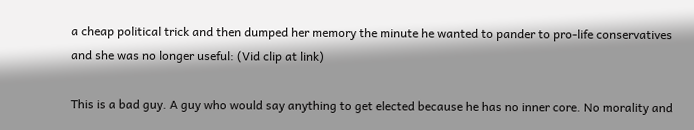a cheap political trick and then dumped her memory the minute he wanted to pander to pro-life conservatives and she was no longer useful: (Vid clip at link)

This is a bad guy. A guy who would say anything to get elected because he has no inner core. No morality and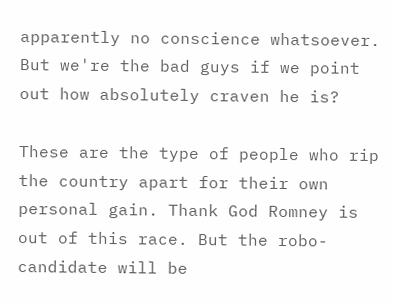apparently no conscience whatsoever. But we're the bad guys if we point out how absolutely craven he is?

These are the type of people who rip the country apart for their own personal gain. Thank God Romney is out of this race. But the robo-candidate will be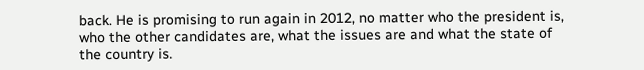back. He is promising to run again in 2012, no matter who the president is, who the other candidates are, what the issues are and what the state of the country is.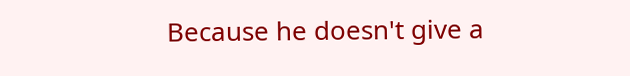Because he doesn't give a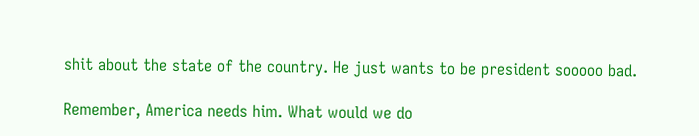shit about the state of the country. He just wants to be president sooooo bad.

Remember, America needs him. What would we do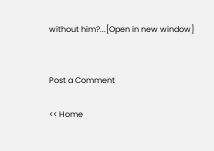without him?...[Open in new window]


Post a Comment

<< Home